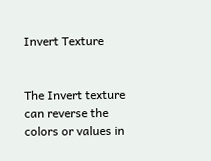Invert Texture


The Invert texture can reverse the colors or values in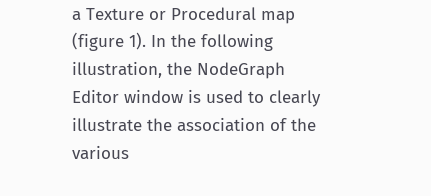a Texture or Procedural map (figure 1). In the following illustration, the NodeGraph Editor window is used to clearly illustrate the association of the various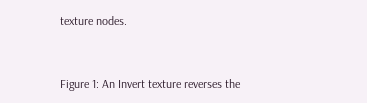texture nodes.


Figure 1: An Invert texture reverses the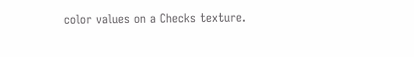color values on a Checks texture.